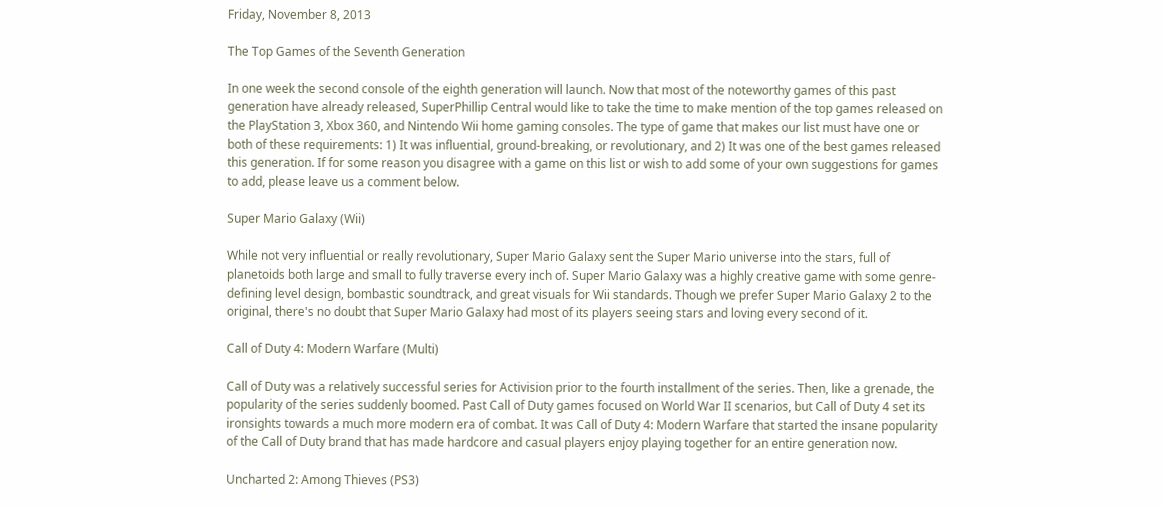Friday, November 8, 2013

The Top Games of the Seventh Generation

In one week the second console of the eighth generation will launch. Now that most of the noteworthy games of this past generation have already released, SuperPhillip Central would like to take the time to make mention of the top games released on the PlayStation 3, Xbox 360, and Nintendo Wii home gaming consoles. The type of game that makes our list must have one or both of these requirements: 1) It was influential, ground-breaking, or revolutionary, and 2) It was one of the best games released this generation. If for some reason you disagree with a game on this list or wish to add some of your own suggestions for games to add, please leave us a comment below.

Super Mario Galaxy (Wii)

While not very influential or really revolutionary, Super Mario Galaxy sent the Super Mario universe into the stars, full of planetoids both large and small to fully traverse every inch of. Super Mario Galaxy was a highly creative game with some genre-defining level design, bombastic soundtrack, and great visuals for Wii standards. Though we prefer Super Mario Galaxy 2 to the original, there's no doubt that Super Mario Galaxy had most of its players seeing stars and loving every second of it.

Call of Duty 4: Modern Warfare (Multi)

Call of Duty was a relatively successful series for Activision prior to the fourth installment of the series. Then, like a grenade, the popularity of the series suddenly boomed. Past Call of Duty games focused on World War II scenarios, but Call of Duty 4 set its ironsights towards a much more modern era of combat. It was Call of Duty 4: Modern Warfare that started the insane popularity of the Call of Duty brand that has made hardcore and casual players enjoy playing together for an entire generation now.

Uncharted 2: Among Thieves (PS3)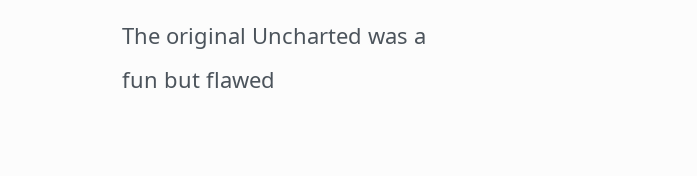The original Uncharted was a fun but flawed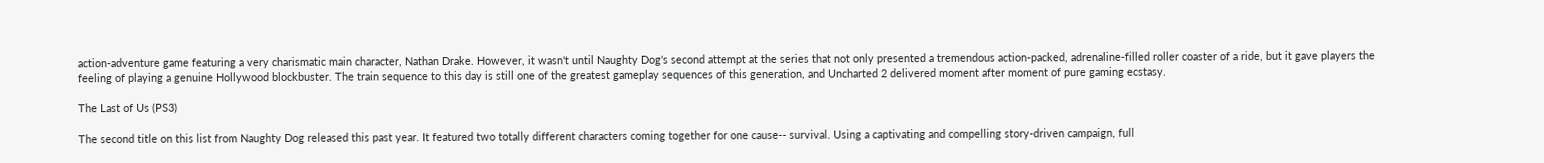action-adventure game featuring a very charismatic main character, Nathan Drake. However, it wasn't until Naughty Dog's second attempt at the series that not only presented a tremendous action-packed, adrenaline-filled roller coaster of a ride, but it gave players the feeling of playing a genuine Hollywood blockbuster. The train sequence to this day is still one of the greatest gameplay sequences of this generation, and Uncharted 2 delivered moment after moment of pure gaming ecstasy.

The Last of Us (PS3)

The second title on this list from Naughty Dog released this past year. It featured two totally different characters coming together for one cause-- survival. Using a captivating and compelling story-driven campaign, full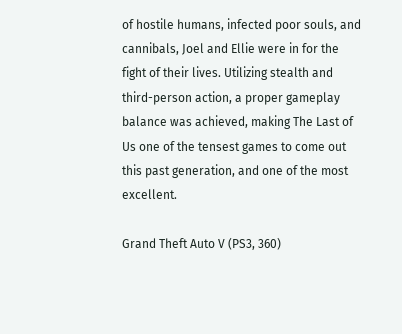of hostile humans, infected poor souls, and cannibals, Joel and Ellie were in for the fight of their lives. Utilizing stealth and third-person action, a proper gameplay balance was achieved, making The Last of Us one of the tensest games to come out this past generation, and one of the most excellent.

Grand Theft Auto V (PS3, 360)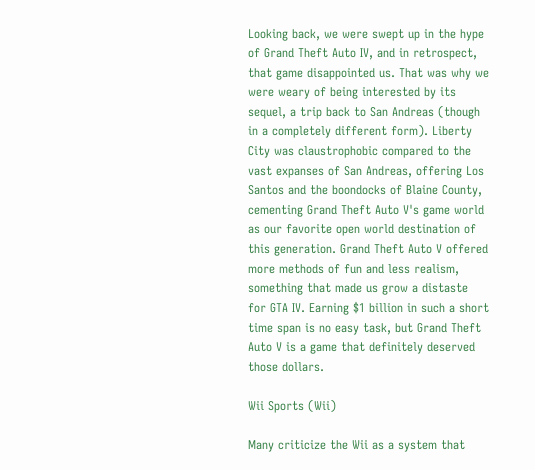Looking back, we were swept up in the hype of Grand Theft Auto IV, and in retrospect, that game disappointed us. That was why we were weary of being interested by its sequel, a trip back to San Andreas (though in a completely different form). Liberty City was claustrophobic compared to the vast expanses of San Andreas, offering Los Santos and the boondocks of Blaine County, cementing Grand Theft Auto V's game world as our favorite open world destination of this generation. Grand Theft Auto V offered more methods of fun and less realism, something that made us grow a distaste for GTA IV. Earning $1 billion in such a short time span is no easy task, but Grand Theft Auto V is a game that definitely deserved those dollars.

Wii Sports (Wii)

Many criticize the Wii as a system that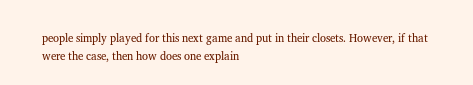people simply played for this next game and put in their closets. However, if that were the case, then how does one explain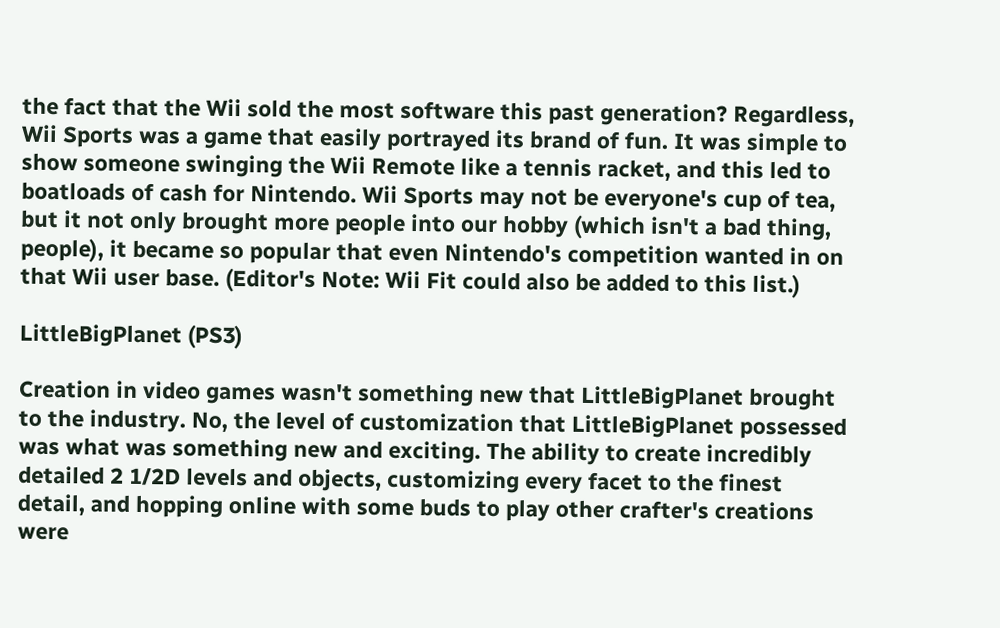the fact that the Wii sold the most software this past generation? Regardless, Wii Sports was a game that easily portrayed its brand of fun. It was simple to show someone swinging the Wii Remote like a tennis racket, and this led to boatloads of cash for Nintendo. Wii Sports may not be everyone's cup of tea, but it not only brought more people into our hobby (which isn't a bad thing, people), it became so popular that even Nintendo's competition wanted in on that Wii user base. (Editor's Note: Wii Fit could also be added to this list.)

LittleBigPlanet (PS3)

Creation in video games wasn't something new that LittleBigPlanet brought to the industry. No, the level of customization that LittleBigPlanet possessed was what was something new and exciting. The ability to create incredibly detailed 2 1/2D levels and objects, customizing every facet to the finest detail, and hopping online with some buds to play other crafter's creations were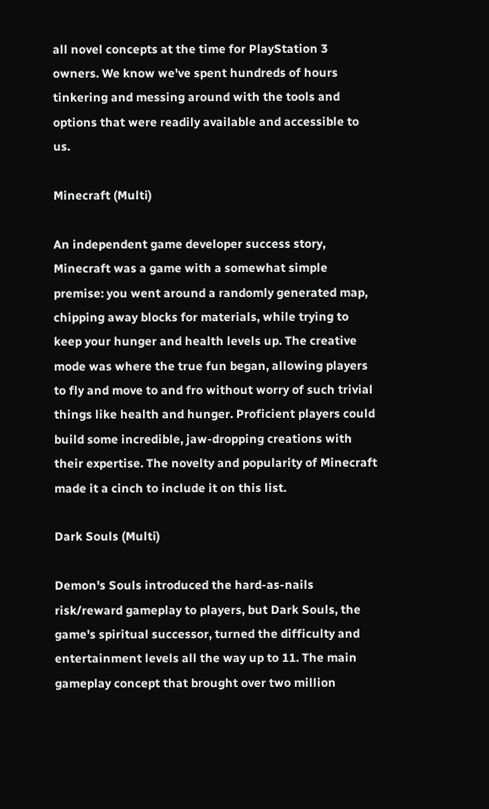all novel concepts at the time for PlayStation 3 owners. We know we've spent hundreds of hours tinkering and messing around with the tools and options that were readily available and accessible to us.

Minecraft (Multi)

An independent game developer success story, Minecraft was a game with a somewhat simple premise: you went around a randomly generated map, chipping away blocks for materials, while trying to keep your hunger and health levels up. The creative mode was where the true fun began, allowing players to fly and move to and fro without worry of such trivial things like health and hunger. Proficient players could build some incredible, jaw-dropping creations with their expertise. The novelty and popularity of Minecraft made it a cinch to include it on this list.

Dark Souls (Multi)

Demon's Souls introduced the hard-as-nails risk/reward gameplay to players, but Dark Souls, the game's spiritual successor, turned the difficulty and entertainment levels all the way up to 11. The main gameplay concept that brought over two million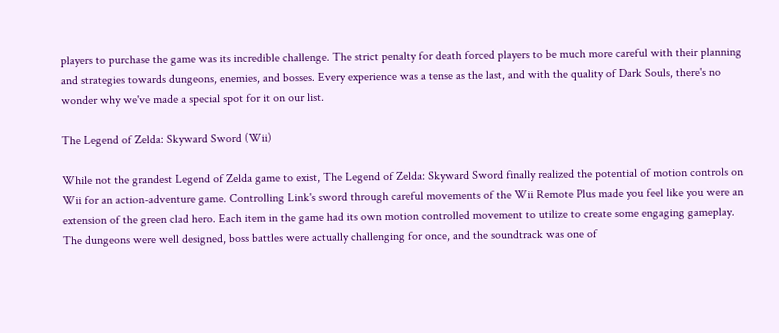players to purchase the game was its incredible challenge. The strict penalty for death forced players to be much more careful with their planning and strategies towards dungeons, enemies, and bosses. Every experience was a tense as the last, and with the quality of Dark Souls, there's no wonder why we've made a special spot for it on our list.

The Legend of Zelda: Skyward Sword (Wii)

While not the grandest Legend of Zelda game to exist, The Legend of Zelda: Skyward Sword finally realized the potential of motion controls on Wii for an action-adventure game. Controlling Link's sword through careful movements of the Wii Remote Plus made you feel like you were an extension of the green clad hero. Each item in the game had its own motion controlled movement to utilize to create some engaging gameplay. The dungeons were well designed, boss battles were actually challenging for once, and the soundtrack was one of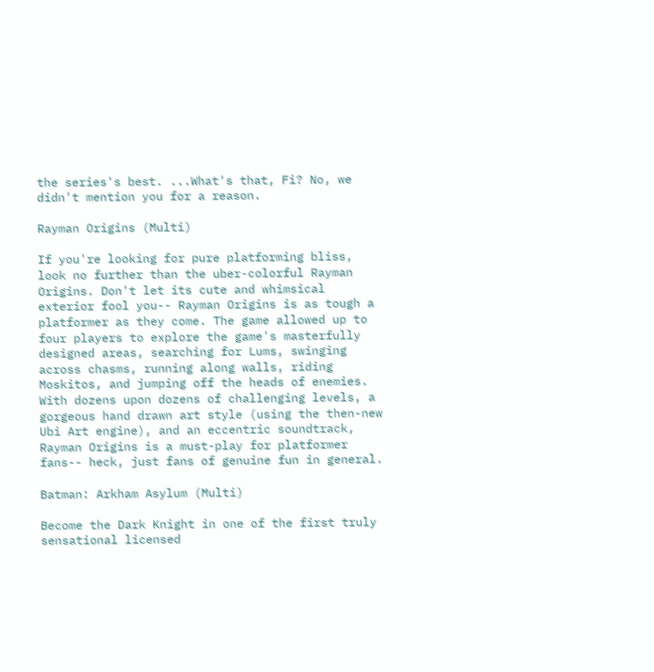the series's best. ...What's that, Fi? No, we didn't mention you for a reason.

Rayman Origins (Multi)

If you're looking for pure platforming bliss, look no further than the uber-colorful Rayman Origins. Don't let its cute and whimsical exterior fool you-- Rayman Origins is as tough a platformer as they come. The game allowed up to four players to explore the game's masterfully designed areas, searching for Lums, swinging across chasms, running along walls, riding Moskitos, and jumping off the heads of enemies. With dozens upon dozens of challenging levels, a gorgeous hand drawn art style (using the then-new Ubi Art engine), and an eccentric soundtrack, Rayman Origins is a must-play for platformer fans-- heck, just fans of genuine fun in general.

Batman: Arkham Asylum (Multi)

Become the Dark Knight in one of the first truly sensational licensed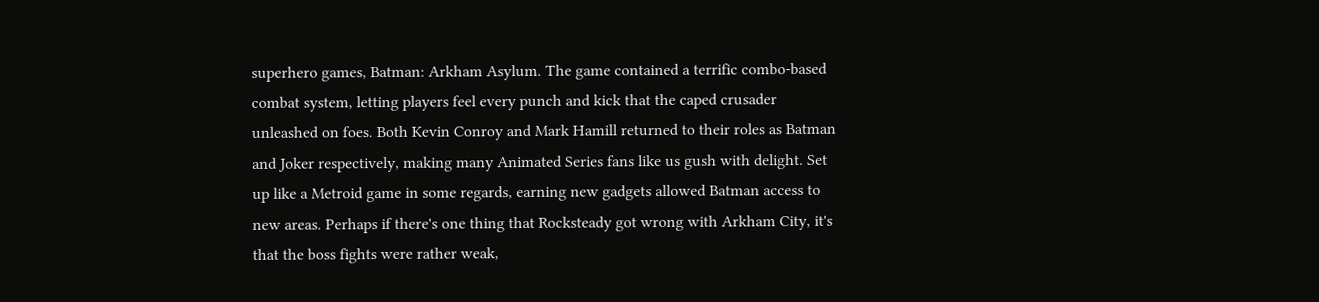superhero games, Batman: Arkham Asylum. The game contained a terrific combo-based combat system, letting players feel every punch and kick that the caped crusader unleashed on foes. Both Kevin Conroy and Mark Hamill returned to their roles as Batman and Joker respectively, making many Animated Series fans like us gush with delight. Set up like a Metroid game in some regards, earning new gadgets allowed Batman access to new areas. Perhaps if there's one thing that Rocksteady got wrong with Arkham City, it's that the boss fights were rather weak,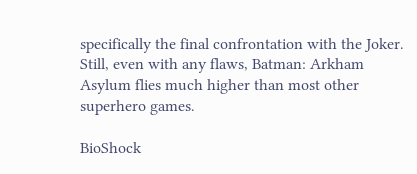specifically the final confrontation with the Joker. Still, even with any flaws, Batman: Arkham Asylum flies much higher than most other superhero games.

BioShock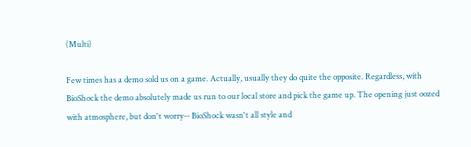(Multi)

Few times has a demo sold us on a game. Actually, usually they do quite the opposite. Regardless, with BioShock the demo absolutely made us run to our local store and pick the game up. The opening just oozed with atmosphere, but don't worry-- BioShock wasn't all style and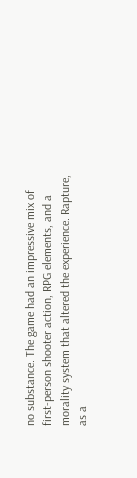no substance. The game had an impressive mix of first-person shooter action, RPG elements, and a morality system that altered the experience. Rapture, as a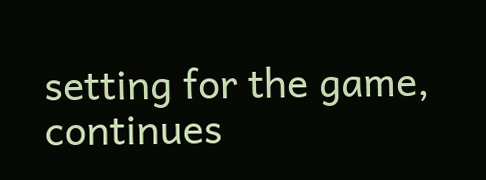setting for the game, continues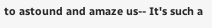to astound and amaze us-- It's such a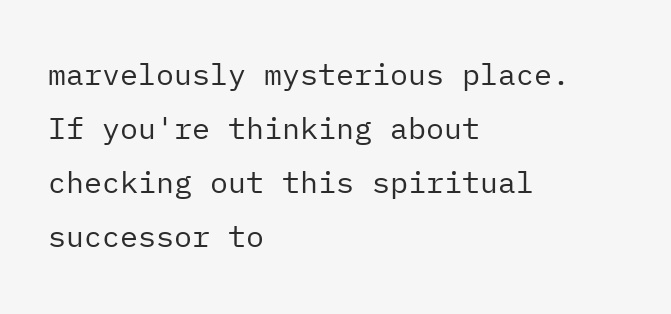marvelously mysterious place. If you're thinking about checking out this spiritual successor to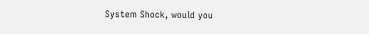System Shock, would you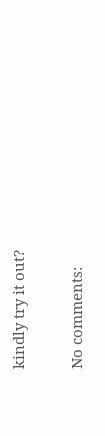kindly try it out?

No comments: